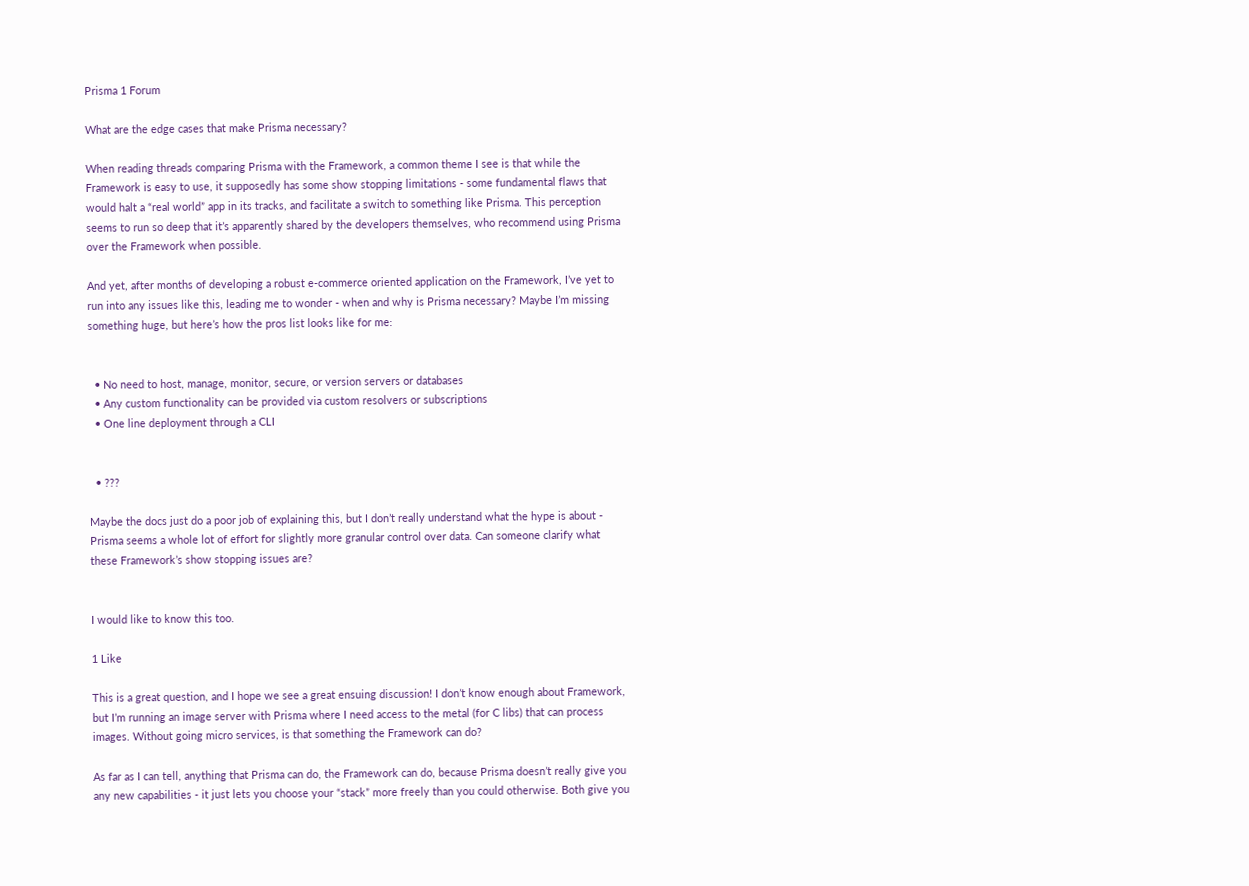Prisma 1 Forum

What are the edge cases that make Prisma necessary?

When reading threads comparing Prisma with the Framework, a common theme I see is that while the Framework is easy to use, it supposedly has some show stopping limitations - some fundamental flaws that would halt a “real world” app in its tracks, and facilitate a switch to something like Prisma. This perception seems to run so deep that it’s apparently shared by the developers themselves, who recommend using Prisma over the Framework when possible.

And yet, after months of developing a robust e-commerce oriented application on the Framework, I’ve yet to run into any issues like this, leading me to wonder - when and why is Prisma necessary? Maybe I’m missing something huge, but here’s how the pros list looks like for me:


  • No need to host, manage, monitor, secure, or version servers or databases
  • Any custom functionality can be provided via custom resolvers or subscriptions
  • One line deployment through a CLI


  • ???

Maybe the docs just do a poor job of explaining this, but I don’t really understand what the hype is about - Prisma seems a whole lot of effort for slightly more granular control over data. Can someone clarify what these Framework’s show stopping issues are?


I would like to know this too.

1 Like

This is a great question, and I hope we see a great ensuing discussion! I don’t know enough about Framework, but I’m running an image server with Prisma where I need access to the metal (for C libs) that can process images. Without going micro services, is that something the Framework can do?

As far as I can tell, anything that Prisma can do, the Framework can do, because Prisma doesn’t really give you any new capabilities - it just lets you choose your “stack” more freely than you could otherwise. Both give you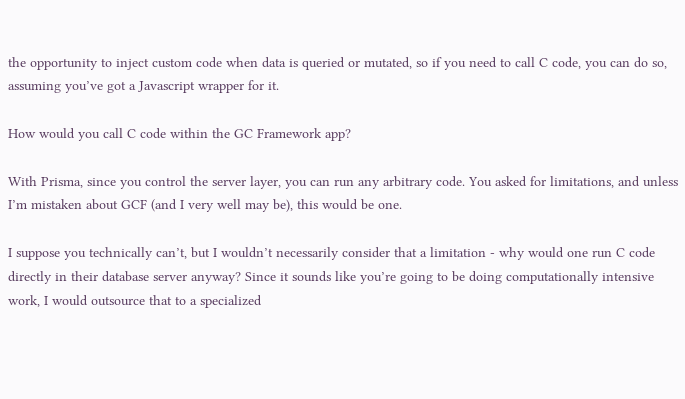the opportunity to inject custom code when data is queried or mutated, so if you need to call C code, you can do so, assuming you’ve got a Javascript wrapper for it.

How would you call C code within the GC Framework app?

With Prisma, since you control the server layer, you can run any arbitrary code. You asked for limitations, and unless I’m mistaken about GCF (and I very well may be), this would be one.

I suppose you technically can’t, but I wouldn’t necessarily consider that a limitation - why would one run C code directly in their database server anyway? Since it sounds like you’re going to be doing computationally intensive work, I would outsource that to a specialized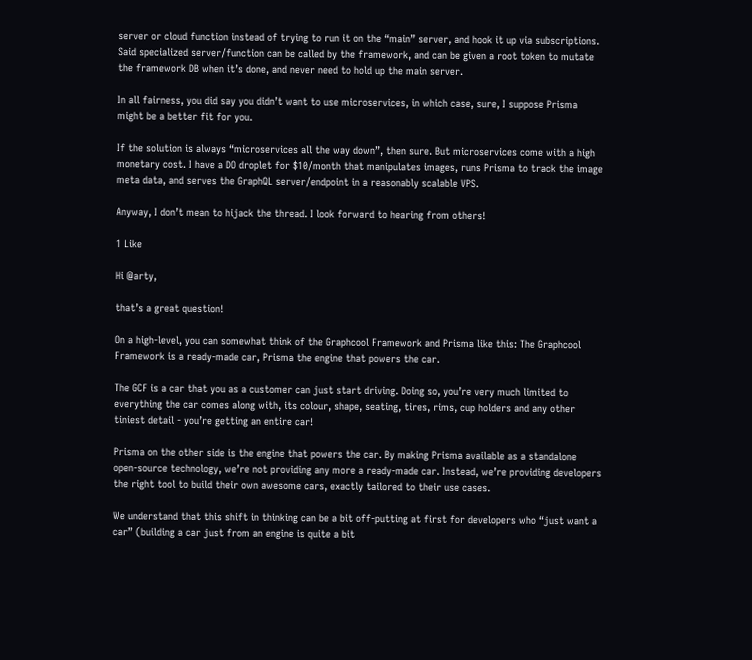server or cloud function instead of trying to run it on the “main” server, and hook it up via subscriptions. Said specialized server/function can be called by the framework, and can be given a root token to mutate the framework DB when it’s done, and never need to hold up the main server.

In all fairness, you did say you didn’t want to use microservices, in which case, sure, I suppose Prisma might be a better fit for you.

If the solution is always “microservices all the way down”, then sure. But microservices come with a high monetary cost. I have a DO droplet for $10/month that manipulates images, runs Prisma to track the image meta data, and serves the GraphQL server/endpoint in a reasonably scalable VPS.

Anyway, I don’t mean to hijack the thread. I look forward to hearing from others!

1 Like

Hi @arty,

that’s a great question!

On a high-level, you can somewhat think of the Graphcool Framework and Prisma like this: The Graphcool Framework is a ready-made car, Prisma the engine that powers the car.

The GCF is a car that you as a customer can just start driving. Doing so, you’re very much limited to everything the car comes along with, its colour, shape, seating, tires, rims, cup holders and any other tiniest detail - you’re getting an entire car!

Prisma on the other side is the engine that powers the car. By making Prisma available as a standalone open-source technology, we’re not providing any more a ready-made car. Instead, we’re providing developers the right tool to build their own awesome cars, exactly tailored to their use cases.

We understand that this shift in thinking can be a bit off-putting at first for developers who “just want a car” (building a car just from an engine is quite a bit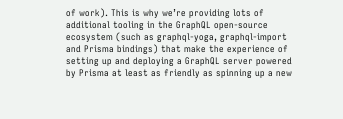of work). This is why we’re providing lots of additional tooling in the GraphQL open-source ecosystem (such as graphql-yoga, graphql-import and Prisma bindings) that make the experience of setting up and deploying a GraphQL server powered by Prisma at least as friendly as spinning up a new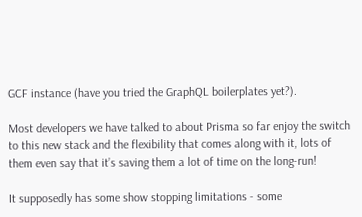GCF instance (have you tried the GraphQL boilerplates yet?).

Most developers we have talked to about Prisma so far enjoy the switch to this new stack and the flexibility that comes along with it, lots of them even say that it’s saving them a lot of time on the long-run!

It supposedly has some show stopping limitations - some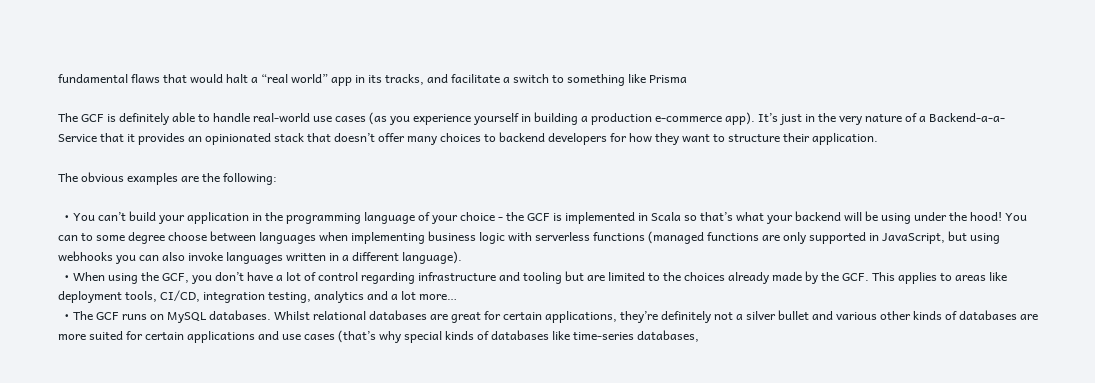fundamental flaws that would halt a “real world” app in its tracks, and facilitate a switch to something like Prisma

The GCF is definitely able to handle real-world use cases (as you experience yourself in building a production e-commerce app). It’s just in the very nature of a Backend-a-a-Service that it provides an opinionated stack that doesn’t offer many choices to backend developers for how they want to structure their application.

The obvious examples are the following:

  • You can’t build your application in the programming language of your choice - the GCF is implemented in Scala so that’s what your backend will be using under the hood! You can to some degree choose between languages when implementing business logic with serverless functions (managed functions are only supported in JavaScript, but using webhooks you can also invoke languages written in a different language).
  • When using the GCF, you don’t have a lot of control regarding infrastructure and tooling but are limited to the choices already made by the GCF. This applies to areas like deployment tools, CI/CD, integration testing, analytics and a lot more…
  • The GCF runs on MySQL databases. Whilst relational databases are great for certain applications, they’re definitely not a silver bullet and various other kinds of databases are more suited for certain applications and use cases (that’s why special kinds of databases like time-series databases,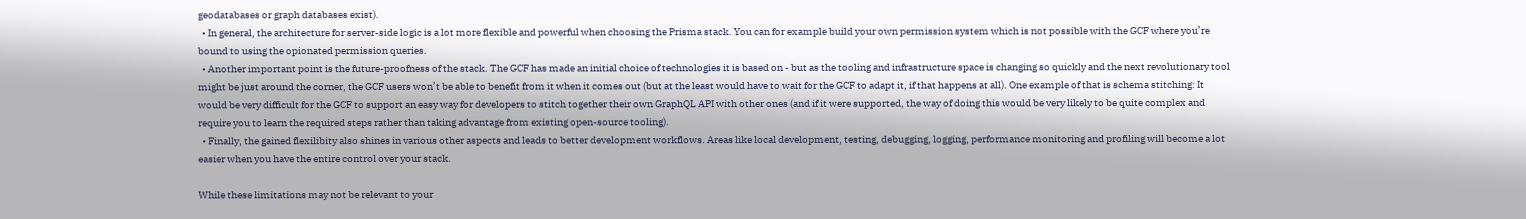geodatabases or graph databases exist).
  • In general, the architecture for server-side logic is a lot more flexible and powerful when choosing the Prisma stack. You can for example build your own permission system which is not possible with the GCF where you’re bound to using the opionated permission queries.
  • Another important point is the future-proofness of the stack. The GCF has made an initial choice of technologies it is based on - but as the tooling and infrastructure space is changing so quickly and the next revolutionary tool might be just around the corner, the GCF users won’t be able to benefit from it when it comes out (but at the least would have to wait for the GCF to adapt it, if that happens at all). One example of that is schema stitching: It would be very difficult for the GCF to support an easy way for developers to stitch together their own GraphQL API with other ones (and if it were supported, the way of doing this would be very likely to be quite complex and require you to learn the required steps rather than taking advantage from existing open-source tooling).
  • Finally, the gained flexilibity also shines in various other aspects and leads to better development workflows. Areas like local development, testing, debugging, logging, performance monitoring and profiling will become a lot easier when you have the entire control over your stack.

While these limitations may not be relevant to your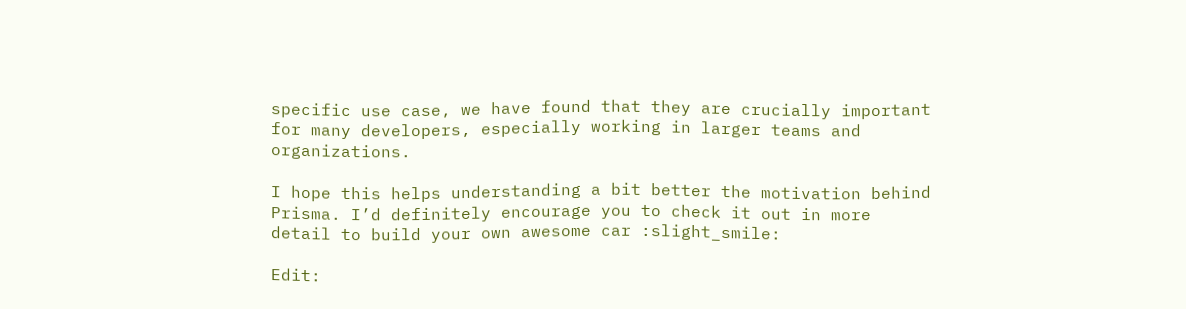specific use case, we have found that they are crucially important for many developers, especially working in larger teams and organizations.

I hope this helps understanding a bit better the motivation behind Prisma. I’d definitely encourage you to check it out in more detail to build your own awesome car :slight_smile:

Edit: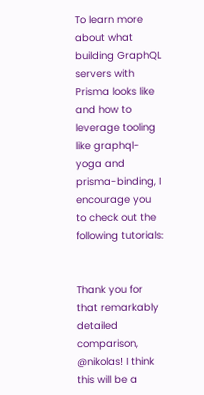To learn more about what building GraphQL servers with Prisma looks like and how to leverage tooling like graphql-yoga and prisma-binding, I encourage you to check out the following tutorials:


Thank you for that remarkably detailed comparison, @nikolas! I think this will be a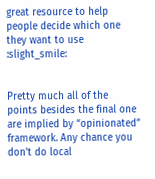great resource to help people decide which one they want to use :slight_smile:


Pretty much all of the points besides the final one are implied by “opinionated” framework. Any chance you don’t do local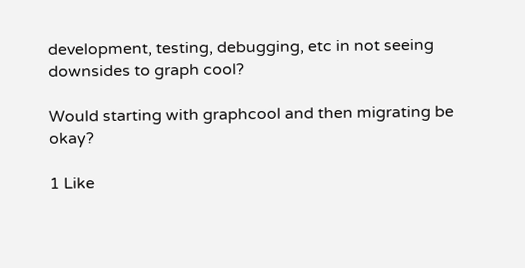development, testing, debugging, etc in not seeing downsides to graph cool?

Would starting with graphcool and then migrating be okay?

1 Like